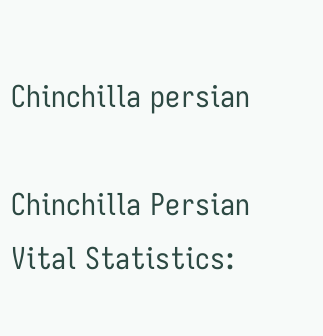Chinchilla persian

Chinchilla Persian
Vital Statistics: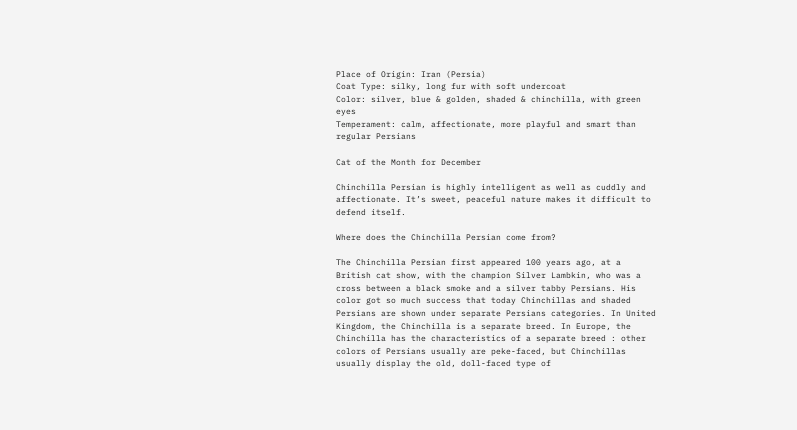Place of Origin: Iran (Persia)
Coat Type: silky, long fur with soft undercoat
Color: silver, blue & golden, shaded & chinchilla, with green eyes
Temperament: calm, affectionate, more playful and smart than regular Persians

Cat of the Month for December

Chinchilla Persian is highly intelligent as well as cuddly and affectionate. It’s sweet, peaceful nature makes it difficult to defend itself.

Where does the Chinchilla Persian come from?

The Chinchilla Persian first appeared 100 years ago, at a British cat show, with the champion Silver Lambkin, who was a cross between a black smoke and a silver tabby Persians. His color got so much success that today Chinchillas and shaded Persians are shown under separate Persians categories. In United Kingdom, the Chinchilla is a separate breed. In Europe, the Chinchilla has the characteristics of a separate breed : other colors of Persians usually are peke-faced, but Chinchillas usually display the old, doll-faced type of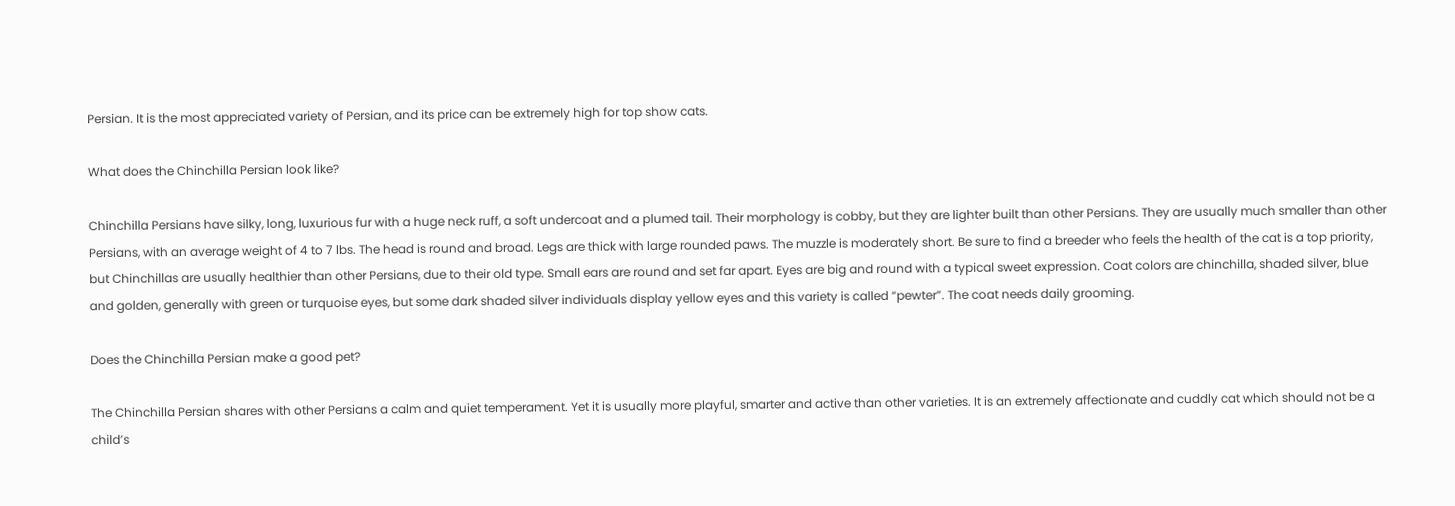Persian. It is the most appreciated variety of Persian, and its price can be extremely high for top show cats.

What does the Chinchilla Persian look like?

Chinchilla Persians have silky, long, luxurious fur with a huge neck ruff, a soft undercoat and a plumed tail. Their morphology is cobby, but they are lighter built than other Persians. They are usually much smaller than other Persians, with an average weight of 4 to 7 lbs. The head is round and broad. Legs are thick with large rounded paws. The muzzle is moderately short. Be sure to find a breeder who feels the health of the cat is a top priority, but Chinchillas are usually healthier than other Persians, due to their old type. Small ears are round and set far apart. Eyes are big and round with a typical sweet expression. Coat colors are chinchilla, shaded silver, blue and golden, generally with green or turquoise eyes, but some dark shaded silver individuals display yellow eyes and this variety is called “pewter”. The coat needs daily grooming.

Does the Chinchilla Persian make a good pet?

The Chinchilla Persian shares with other Persians a calm and quiet temperament. Yet it is usually more playful, smarter and active than other varieties. It is an extremely affectionate and cuddly cat which should not be a child’s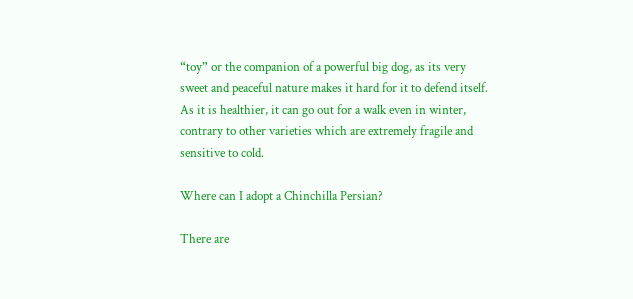“toy” or the companion of a powerful big dog, as its very sweet and peaceful nature makes it hard for it to defend itself. As it is healthier, it can go out for a walk even in winter, contrary to other varieties which are extremely fragile and sensitive to cold.

Where can I adopt a Chinchilla Persian?

There are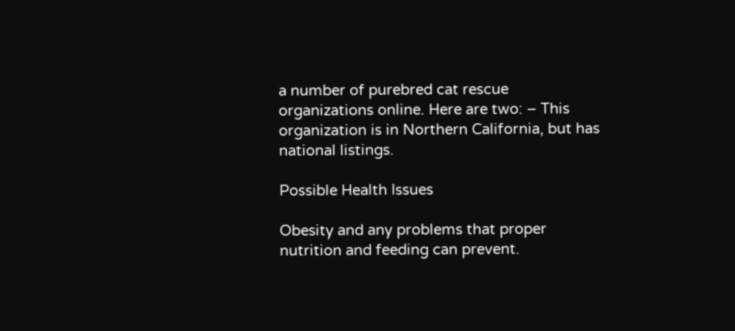a number of purebred cat rescue organizations online. Here are two: – This organization is in Northern California, but has national listings.

Possible Health Issues

Obesity and any problems that proper nutrition and feeding can prevent.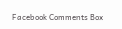Facebook Comments Box